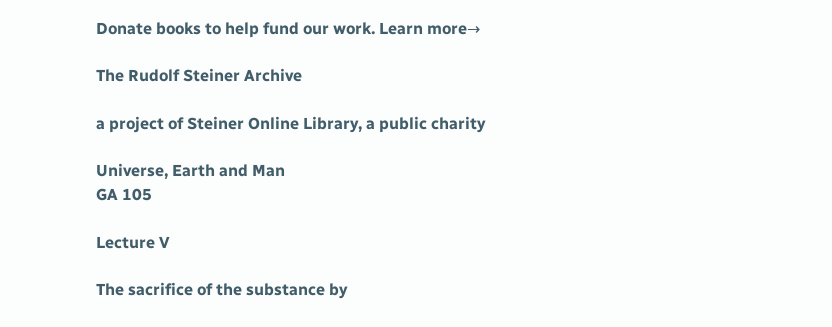Donate books to help fund our work. Learn more→

The Rudolf Steiner Archive

a project of Steiner Online Library, a public charity

Universe, Earth and Man
GA 105

Lecture V

The sacrifice of the substance by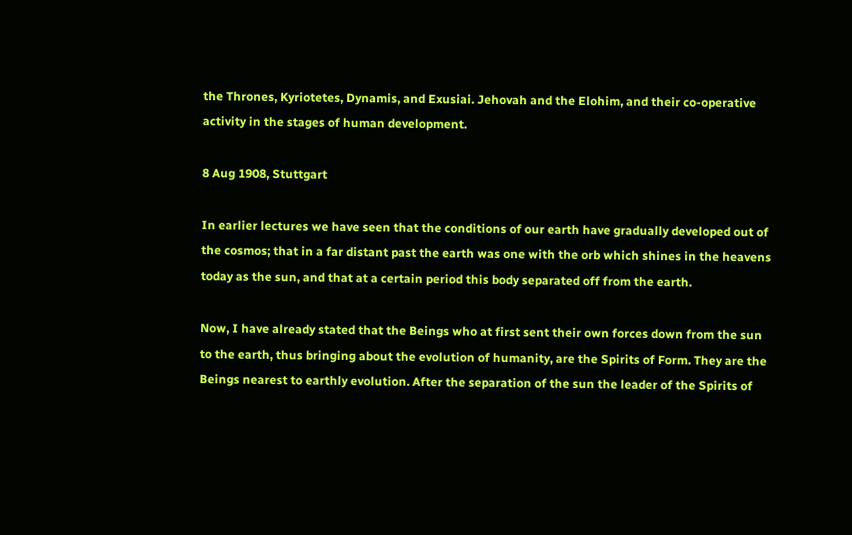the Thrones, Kyriotetes, Dynamis, and Exusiai. Jehovah and the Elohim, and their co-operative activity in the stages of human development.

8 Aug 1908, Stuttgart

In earlier lectures we have seen that the conditions of our earth have gradually developed out of the cosmos; that in a far distant past the earth was one with the orb which shines in the heavens today as the sun, and that at a certain period this body separated off from the earth.

Now, I have already stated that the Beings who at first sent their own forces down from the sun to the earth, thus bringing about the evolution of humanity, are the Spirits of Form. They are the Beings nearest to earthly evolution. After the separation of the sun the leader of the Spirits of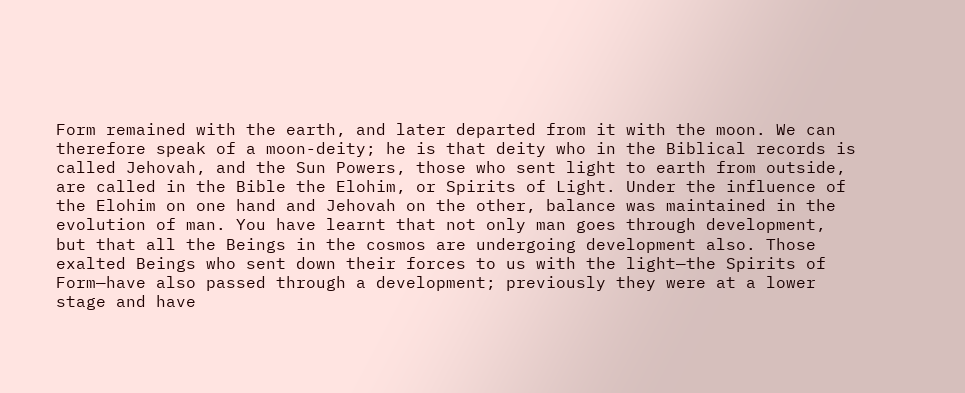Form remained with the earth, and later departed from it with the moon. We can therefore speak of a moon-deity; he is that deity who in the Biblical records is called Jehovah, and the Sun Powers, those who sent light to earth from outside, are called in the Bible the Elohim, or Spirits of Light. Under the influence of the Elohim on one hand and Jehovah on the other, balance was maintained in the evolution of man. You have learnt that not only man goes through development, but that all the Beings in the cosmos are undergoing development also. Those exalted Beings who sent down their forces to us with the light—the Spirits of Form—have also passed through a development; previously they were at a lower stage and have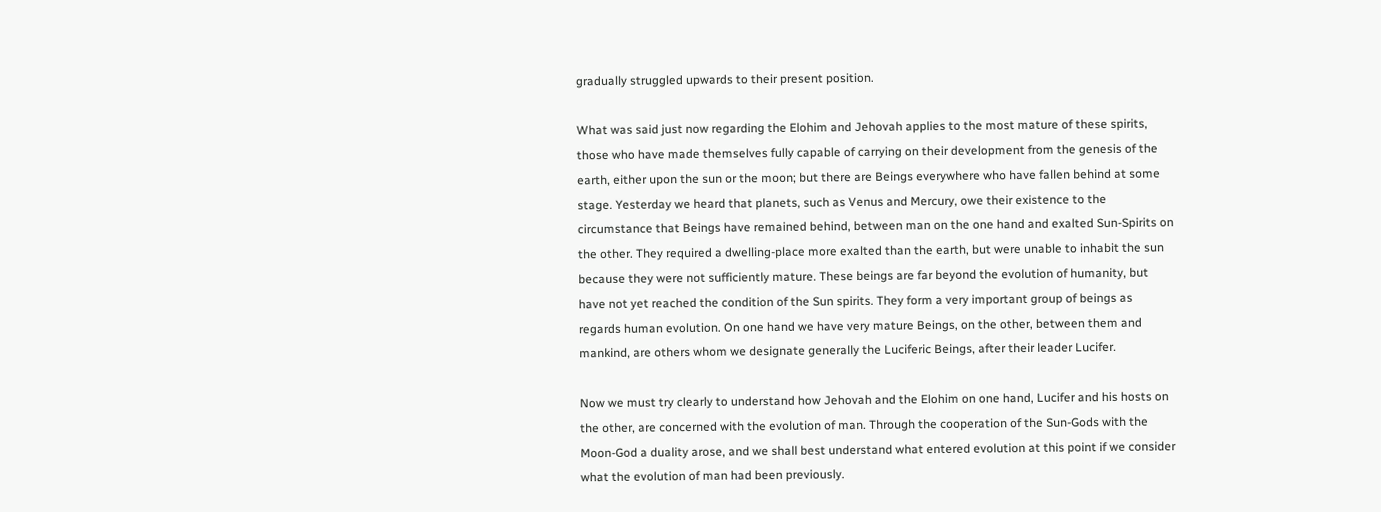gradually struggled upwards to their present position.

What was said just now regarding the Elohim and Jehovah applies to the most mature of these spirits, those who have made themselves fully capable of carrying on their development from the genesis of the earth, either upon the sun or the moon; but there are Beings everywhere who have fallen behind at some stage. Yesterday we heard that planets, such as Venus and Mercury, owe their existence to the circumstance that Beings have remained behind, between man on the one hand and exalted Sun-Spirits on the other. They required a dwelling-place more exalted than the earth, but were unable to inhabit the sun because they were not sufficiently mature. These beings are far beyond the evolution of humanity, but have not yet reached the condition of the Sun spirits. They form a very important group of beings as regards human evolution. On one hand we have very mature Beings, on the other, between them and mankind, are others whom we designate generally the Luciferic Beings, after their leader Lucifer.

Now we must try clearly to understand how Jehovah and the Elohim on one hand, Lucifer and his hosts on the other, are concerned with the evolution of man. Through the cooperation of the Sun-Gods with the Moon-God a duality arose, and we shall best understand what entered evolution at this point if we consider what the evolution of man had been previously.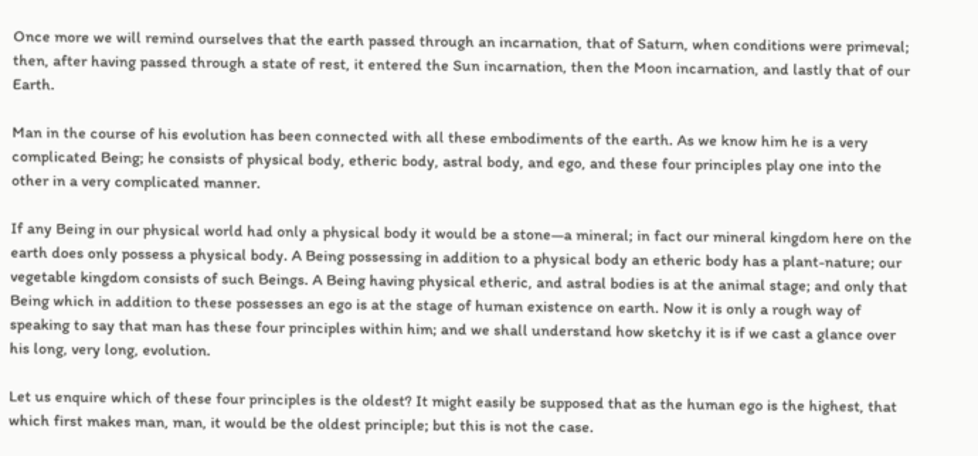Once more we will remind ourselves that the earth passed through an incarnation, that of Saturn, when conditions were primeval; then, after having passed through a state of rest, it entered the Sun incarnation, then the Moon incarnation, and lastly that of our Earth.

Man in the course of his evolution has been connected with all these embodiments of the earth. As we know him he is a very complicated Being; he consists of physical body, etheric body, astral body, and ego, and these four principles play one into the other in a very complicated manner.

If any Being in our physical world had only a physical body it would be a stone—a mineral; in fact our mineral kingdom here on the earth does only possess a physical body. A Being possessing in addition to a physical body an etheric body has a plant-nature; our vegetable kingdom consists of such Beings. A Being having physical etheric, and astral bodies is at the animal stage; and only that Being which in addition to these possesses an ego is at the stage of human existence on earth. Now it is only a rough way of speaking to say that man has these four principles within him; and we shall understand how sketchy it is if we cast a glance over his long, very long, evolution.

Let us enquire which of these four principles is the oldest? It might easily be supposed that as the human ego is the highest, that which first makes man, man, it would be the oldest principle; but this is not the case.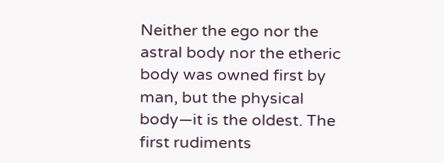Neither the ego nor the astral body nor the etheric body was owned first by man, but the physical body—it is the oldest. The first rudiments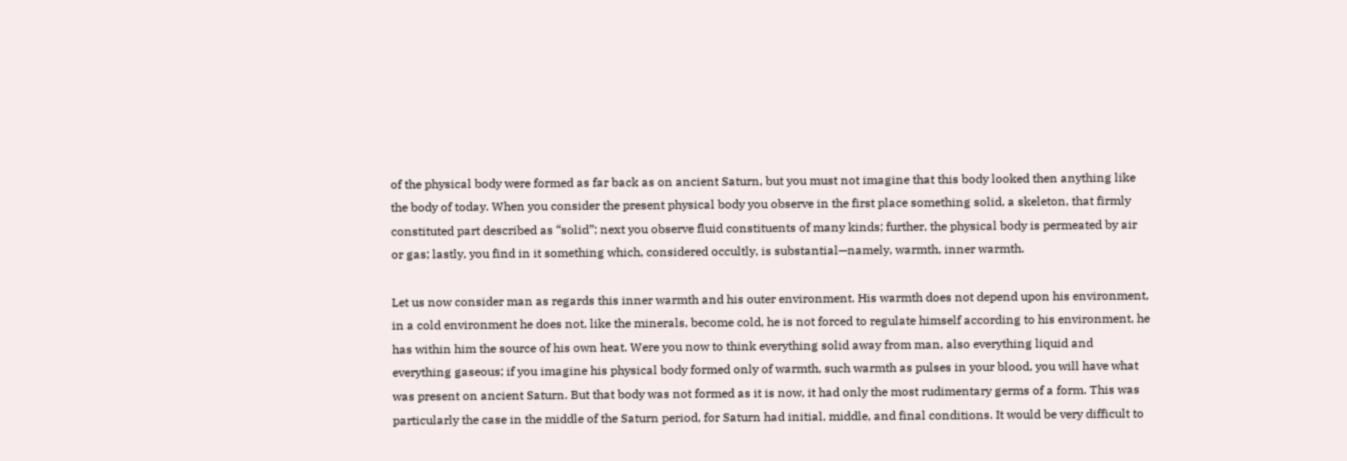of the physical body were formed as far back as on ancient Saturn, but you must not imagine that this body looked then anything like the body of today. When you consider the present physical body you observe in the first place something solid, a skeleton, that firmly constituted part described as “solid”; next you observe fluid constituents of many kinds; further, the physical body is permeated by air or gas; lastly, you find in it something which, considered occultly, is substantial—namely, warmth, inner warmth.

Let us now consider man as regards this inner warmth and his outer environment. His warmth does not depend upon his environment, in a cold environment he does not, like the minerals, become cold, he is not forced to regulate himself according to his environment, he has within him the source of his own heat. Were you now to think everything solid away from man, also everything liquid and everything gaseous; if you imagine his physical body formed only of warmth, such warmth as pulses in your blood, you will have what was present on ancient Saturn. But that body was not formed as it is now, it had only the most rudimentary germs of a form. This was particularly the case in the middle of the Saturn period, for Saturn had initial, middle, and final conditions. It would be very difficult to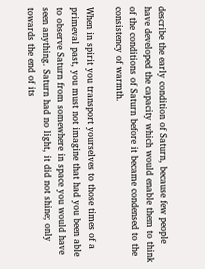describe the early condition of Saturn, because few people have developed the capacity which would enable them to think of the conditions of Saturn before it became condensed to the consistency of warmth.

When in spirit you transport yourselves to those times of a primeval past, you must not imagine that had you been able to observe Saturn from somewhere in space you would have seen anything. Saturn had no light, it did not shine; only towards the end of its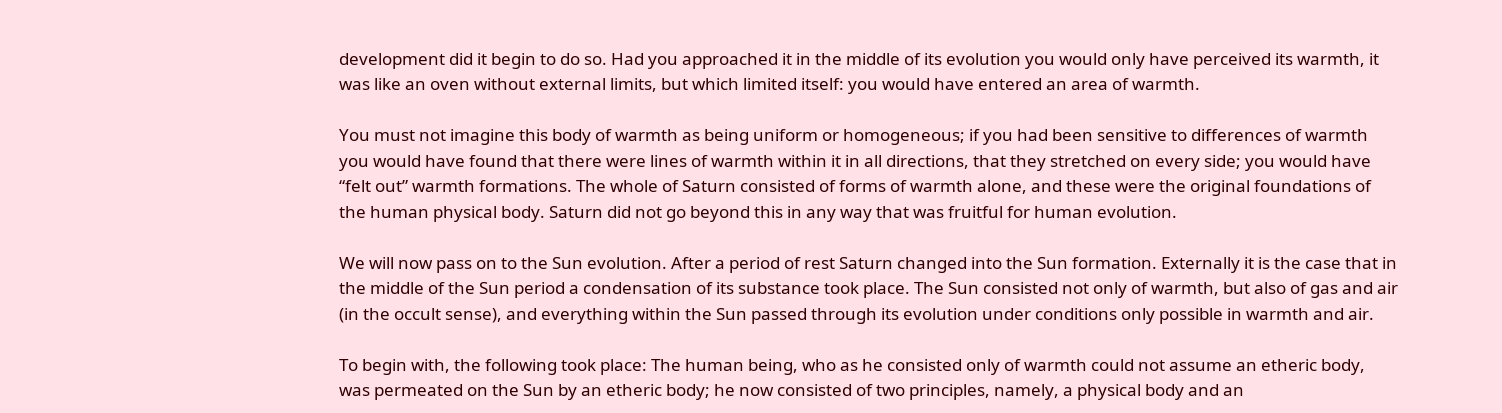development did it begin to do so. Had you approached it in the middle of its evolution you would only have perceived its warmth, it was like an oven without external limits, but which limited itself: you would have entered an area of warmth.

You must not imagine this body of warmth as being uniform or homogeneous; if you had been sensitive to differences of warmth you would have found that there were lines of warmth within it in all directions, that they stretched on every side; you would have “felt out” warmth formations. The whole of Saturn consisted of forms of warmth alone, and these were the original foundations of the human physical body. Saturn did not go beyond this in any way that was fruitful for human evolution.

We will now pass on to the Sun evolution. After a period of rest Saturn changed into the Sun formation. Externally it is the case that in the middle of the Sun period a condensation of its substance took place. The Sun consisted not only of warmth, but also of gas and air (in the occult sense), and everything within the Sun passed through its evolution under conditions only possible in warmth and air.

To begin with, the following took place: The human being, who as he consisted only of warmth could not assume an etheric body, was permeated on the Sun by an etheric body; he now consisted of two principles, namely, a physical body and an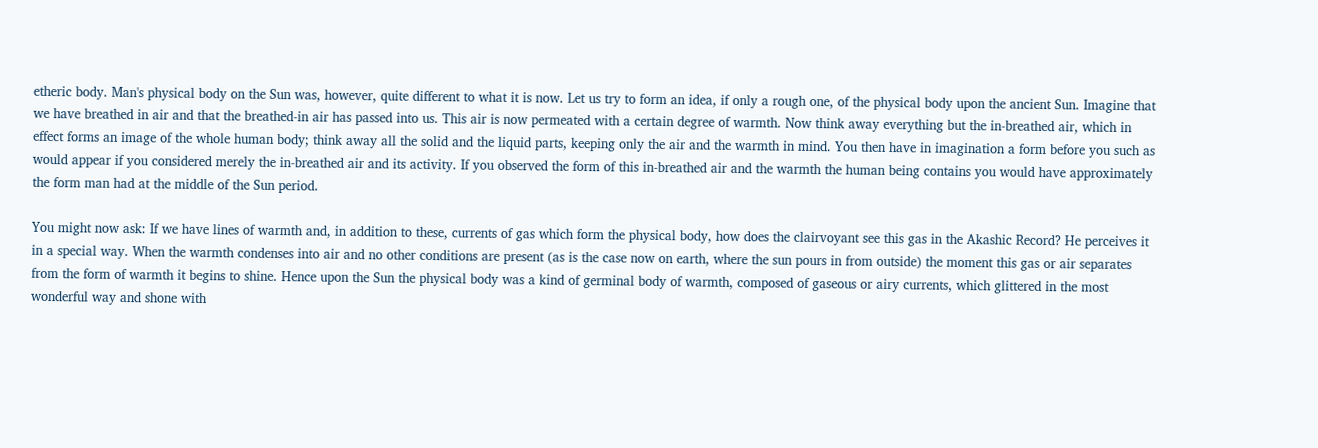etheric body. Man's physical body on the Sun was, however, quite different to what it is now. Let us try to form an idea, if only a rough one, of the physical body upon the ancient Sun. Imagine that we have breathed in air and that the breathed-in air has passed into us. This air is now permeated with a certain degree of warmth. Now think away everything but the in-breathed air, which in effect forms an image of the whole human body; think away all the solid and the liquid parts, keeping only the air and the warmth in mind. You then have in imagination a form before you such as would appear if you considered merely the in-breathed air and its activity. If you observed the form of this in-breathed air and the warmth the human being contains you would have approximately the form man had at the middle of the Sun period.

You might now ask: If we have lines of warmth and, in addition to these, currents of gas which form the physical body, how does the clairvoyant see this gas in the Akashic Record? He perceives it in a special way. When the warmth condenses into air and no other conditions are present (as is the case now on earth, where the sun pours in from outside) the moment this gas or air separates from the form of warmth it begins to shine. Hence upon the Sun the physical body was a kind of germinal body of warmth, composed of gaseous or airy currents, which glittered in the most wonderful way and shone with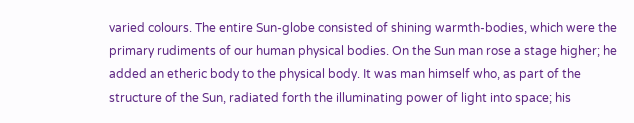varied colours. The entire Sun-globe consisted of shining warmth-bodies, which were the primary rudiments of our human physical bodies. On the Sun man rose a stage higher; he added an etheric body to the physical body. It was man himself who, as part of the structure of the Sun, radiated forth the illuminating power of light into space; his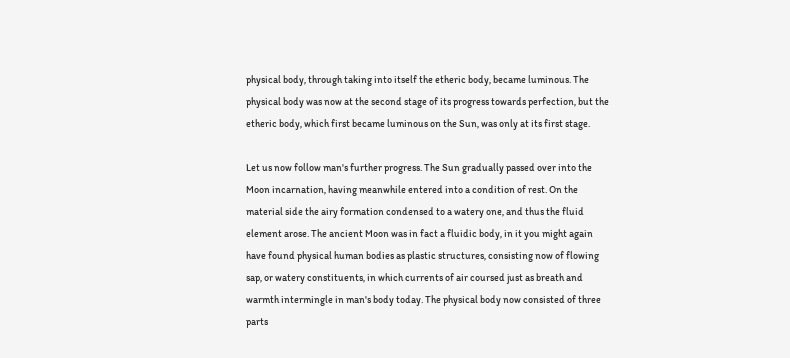physical body, through taking into itself the etheric body, became luminous. The physical body was now at the second stage of its progress towards perfection, but the etheric body, which first became luminous on the Sun, was only at its first stage.

Let us now follow man's further progress. The Sun gradually passed over into the Moon incarnation, having meanwhile entered into a condition of rest. On the material side the airy formation condensed to a watery one, and thus the fluid element arose. The ancient Moon was in fact a fluidic body, in it you might again have found physical human bodies as plastic structures, consisting now of flowing sap, or watery constituents, in which currents of air coursed just as breath and warmth intermingle in man's body today. The physical body now consisted of three parts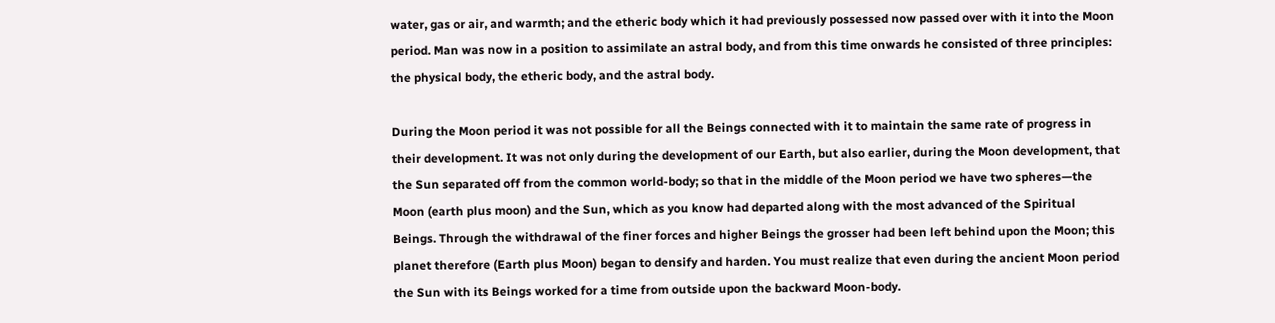water, gas or air, and warmth; and the etheric body which it had previously possessed now passed over with it into the Moon period. Man was now in a position to assimilate an astral body, and from this time onwards he consisted of three principles: the physical body, the etheric body, and the astral body.

During the Moon period it was not possible for all the Beings connected with it to maintain the same rate of progress in their development. It was not only during the development of our Earth, but also earlier, during the Moon development, that the Sun separated off from the common world-body; so that in the middle of the Moon period we have two spheres—the Moon (earth plus moon) and the Sun, which as you know had departed along with the most advanced of the Spiritual Beings. Through the withdrawal of the finer forces and higher Beings the grosser had been left behind upon the Moon; this planet therefore (Earth plus Moon) began to densify and harden. You must realize that even during the ancient Moon period the Sun with its Beings worked for a time from outside upon the backward Moon-body.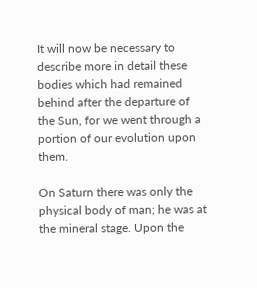It will now be necessary to describe more in detail these bodies which had remained behind after the departure of the Sun, for we went through a portion of our evolution upon them.

On Saturn there was only the physical body of man; he was at the mineral stage. Upon the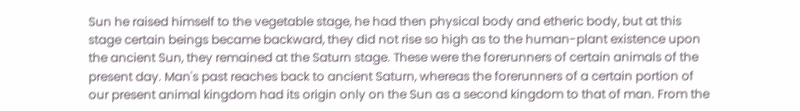Sun he raised himself to the vegetable stage, he had then physical body and etheric body, but at this stage certain beings became backward, they did not rise so high as to the human-plant existence upon the ancient Sun, they remained at the Saturn stage. These were the forerunners of certain animals of the present day. Man's past reaches back to ancient Saturn, whereas the forerunners of a certain portion of our present animal kingdom had its origin only on the Sun as a second kingdom to that of man. From the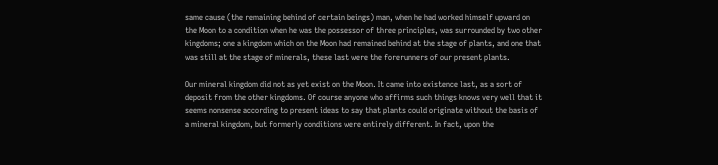same cause (the remaining behind of certain beings) man, when he had worked himself upward on the Moon to a condition when he was the possessor of three principles, was surrounded by two other kingdoms; one a kingdom which on the Moon had remained behind at the stage of plants, and one that was still at the stage of minerals, these last were the forerunners of our present plants.

Our mineral kingdom did not as yet exist on the Moon. It came into existence last, as a sort of deposit from the other kingdoms. Of course anyone who affirms such things knows very well that it seems nonsense according to present ideas to say that plants could originate without the basis of a mineral kingdom, but formerly conditions were entirely different. In fact, upon the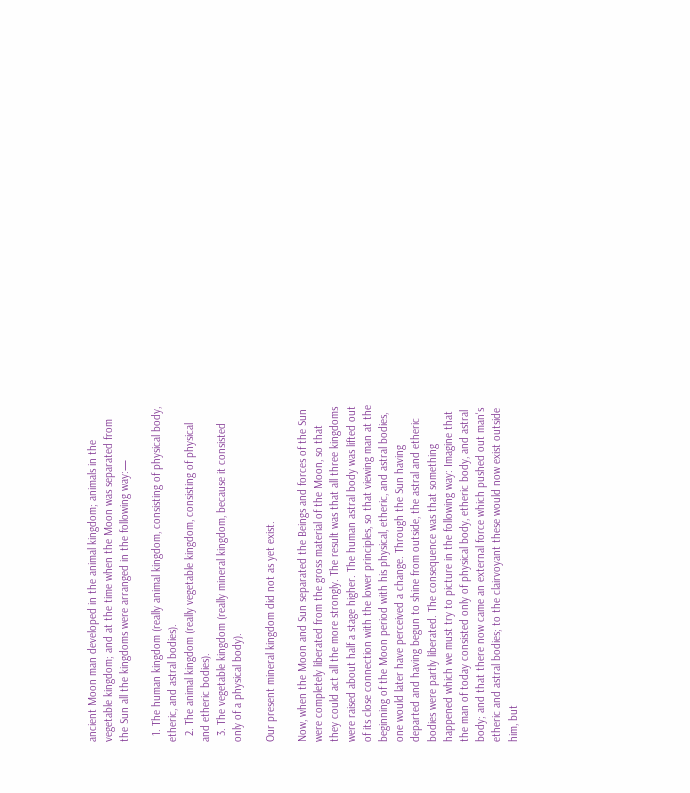ancient Moon man developed in the animal kingdom; animals in the vegetable kingdom; and at the time when the Moon was separated from the Sun all the kingdoms were arranged in the following way:—

  1. The human kingdom (really animal kingdom, consisting of physical body, etheric, and astral bodies).
  2. The animal kingdom (really vegetable kingdom, consisting of physical and etheric bodies).
  3. The vegetable kingdom (really mineral kingdom, because it consisted only of a physical body).

Our present mineral kingdom did not as yet exist.

Now, when the Moon and Sun separated the Beings and forces of the Sun were completely liberated from the gross material of the Moon, so that they could act all the more strongly. The result was that all three kingdoms were raised about half a stage higher. The human astral body was lifted out of its close connection with the lower principles, so that viewing man at the beginning of the Moon period with his physical, etheric, and astral bodies, one would later have perceived a change. Through the Sun having departed and having begun to shine from outside, the astral and etheric bodies were partly liberated. The consequence was that something happened which we must try to picture in the following way: Imagine that the man of today consisted only of physical body, etheric body, and astral body; and that there now came an external force which pushed out man's etheric and astral bodies; to the clairvoyant these would now exist outside him, but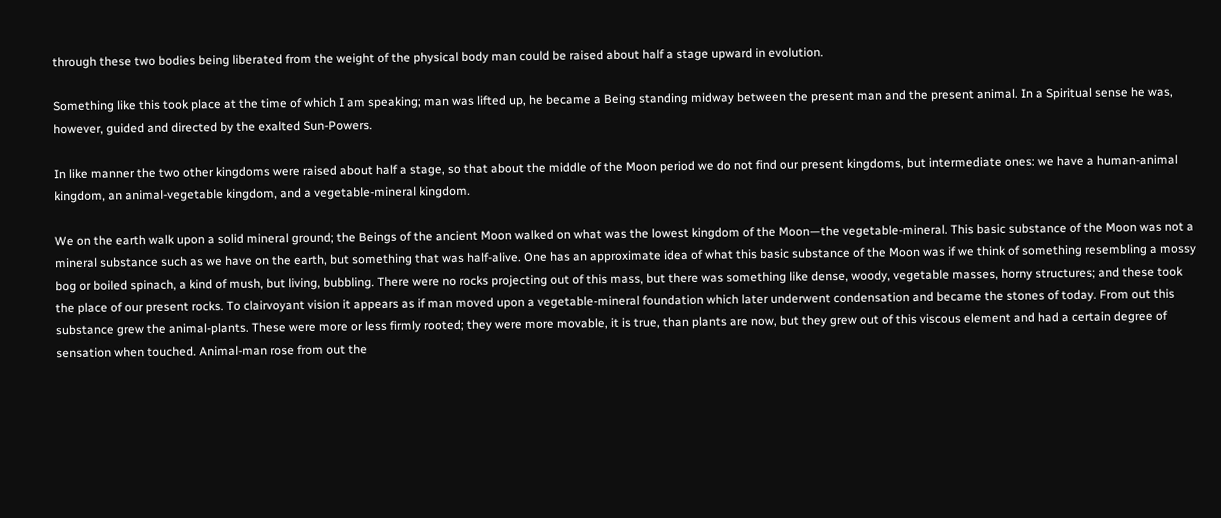through these two bodies being liberated from the weight of the physical body man could be raised about half a stage upward in evolution.

Something like this took place at the time of which I am speaking; man was lifted up, he became a Being standing midway between the present man and the present animal. In a Spiritual sense he was, however, guided and directed by the exalted Sun-Powers.

In like manner the two other kingdoms were raised about half a stage, so that about the middle of the Moon period we do not find our present kingdoms, but intermediate ones: we have a human-animal kingdom, an animal-vegetable kingdom, and a vegetable-mineral kingdom.

We on the earth walk upon a solid mineral ground; the Beings of the ancient Moon walked on what was the lowest kingdom of the Moon—the vegetable-mineral. This basic substance of the Moon was not a mineral substance such as we have on the earth, but something that was half-alive. One has an approximate idea of what this basic substance of the Moon was if we think of something resembling a mossy bog or boiled spinach, a kind of mush, but living, bubbling. There were no rocks projecting out of this mass, but there was something like dense, woody, vegetable masses, horny structures; and these took the place of our present rocks. To clairvoyant vision it appears as if man moved upon a vegetable-mineral foundation which later underwent condensation and became the stones of today. From out this substance grew the animal-plants. These were more or less firmly rooted; they were more movable, it is true, than plants are now, but they grew out of this viscous element and had a certain degree of sensation when touched. Animal-man rose from out the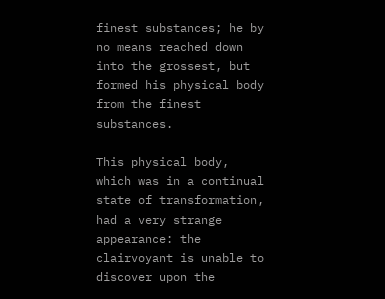finest substances; he by no means reached down into the grossest, but formed his physical body from the finest substances.

This physical body, which was in a continual state of transformation, had a very strange appearance: the clairvoyant is unable to discover upon the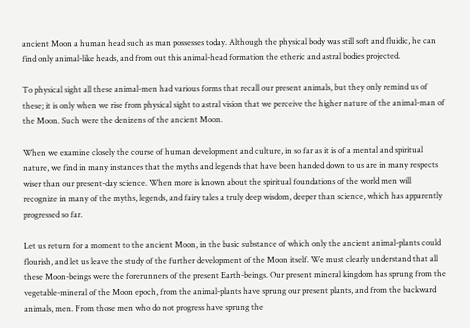ancient Moon a human head such as man possesses today. Although the physical body was still soft and fluidic, he can find only animal-like heads, and from out this animal-head formation the etheric and astral bodies projected.

To physical sight all these animal-men had various forms that recall our present animals, but they only remind us of these; it is only when we rise from physical sight to astral vision that we perceive the higher nature of the animal-man of the Moon. Such were the denizens of the ancient Moon.

When we examine closely the course of human development and culture, in so far as it is of a mental and spiritual nature, we find in many instances that the myths and legends that have been handed down to us are in many respects wiser than our present-day science. When more is known about the spiritual foundations of the world men will recognize in many of the myths, legends, and fairy tales a truly deep wisdom, deeper than science, which has apparently progressed so far.

Let us return for a moment to the ancient Moon, in the basic substance of which only the ancient animal-plants could flourish, and let us leave the study of the further development of the Moon itself. We must clearly understand that all these Moon-beings were the forerunners of the present Earth-beings. Our present mineral kingdom has sprung from the vegetable-mineral of the Moon epoch, from the animal-plants have sprung our present plants, and from the backward animals, men. From those men who do not progress have sprung the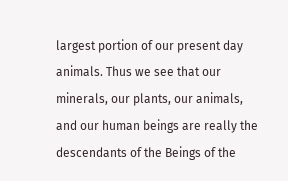largest portion of our present day animals. Thus we see that our minerals, our plants, our animals, and our human beings are really the descendants of the Beings of the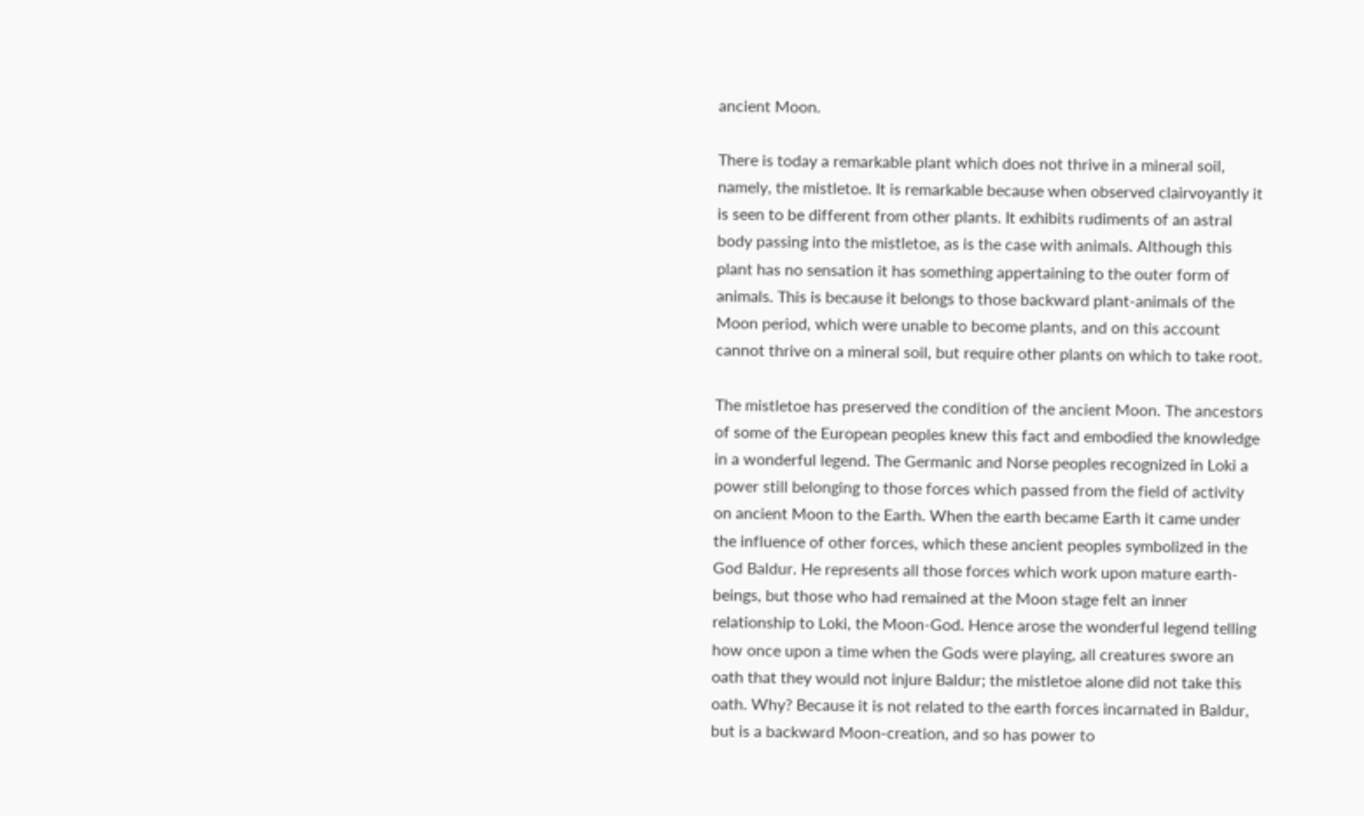ancient Moon.

There is today a remarkable plant which does not thrive in a mineral soil, namely, the mistletoe. It is remarkable because when observed clairvoyantly it is seen to be different from other plants. It exhibits rudiments of an astral body passing into the mistletoe, as is the case with animals. Although this plant has no sensation it has something appertaining to the outer form of animals. This is because it belongs to those backward plant-animals of the Moon period, which were unable to become plants, and on this account cannot thrive on a mineral soil, but require other plants on which to take root.

The mistletoe has preserved the condition of the ancient Moon. The ancestors of some of the European peoples knew this fact and embodied the knowledge in a wonderful legend. The Germanic and Norse peoples recognized in Loki a power still belonging to those forces which passed from the field of activity on ancient Moon to the Earth. When the earth became Earth it came under the influence of other forces, which these ancient peoples symbolized in the God Baldur. He represents all those forces which work upon mature earth-beings, but those who had remained at the Moon stage felt an inner relationship to Loki, the Moon-God. Hence arose the wonderful legend telling how once upon a time when the Gods were playing, all creatures swore an oath that they would not injure Baldur; the mistletoe alone did not take this oath. Why? Because it is not related to the earth forces incarnated in Baldur, but is a backward Moon-creation, and so has power to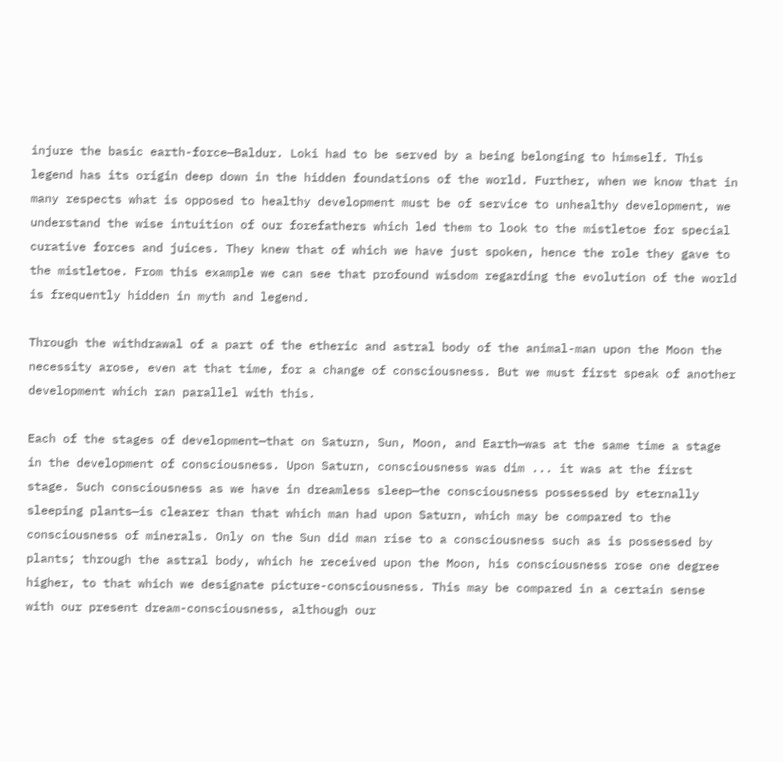injure the basic earth-force—Baldur. Loki had to be served by a being belonging to himself. This legend has its origin deep down in the hidden foundations of the world. Further, when we know that in many respects what is opposed to healthy development must be of service to unhealthy development, we understand the wise intuition of our forefathers which led them to look to the mistletoe for special curative forces and juices. They knew that of which we have just spoken, hence the role they gave to the mistletoe. From this example we can see that profound wisdom regarding the evolution of the world is frequently hidden in myth and legend.

Through the withdrawal of a part of the etheric and astral body of the animal-man upon the Moon the necessity arose, even at that time, for a change of consciousness. But we must first speak of another development which ran parallel with this.

Each of the stages of development—that on Saturn, Sun, Moon, and Earth—was at the same time a stage in the development of consciousness. Upon Saturn, consciousness was dim ... it was at the first stage. Such consciousness as we have in dreamless sleep—the consciousness possessed by eternally sleeping plants—is clearer than that which man had upon Saturn, which may be compared to the consciousness of minerals. Only on the Sun did man rise to a consciousness such as is possessed by plants; through the astral body, which he received upon the Moon, his consciousness rose one degree higher, to that which we designate picture-consciousness. This may be compared in a certain sense with our present dream-consciousness, although our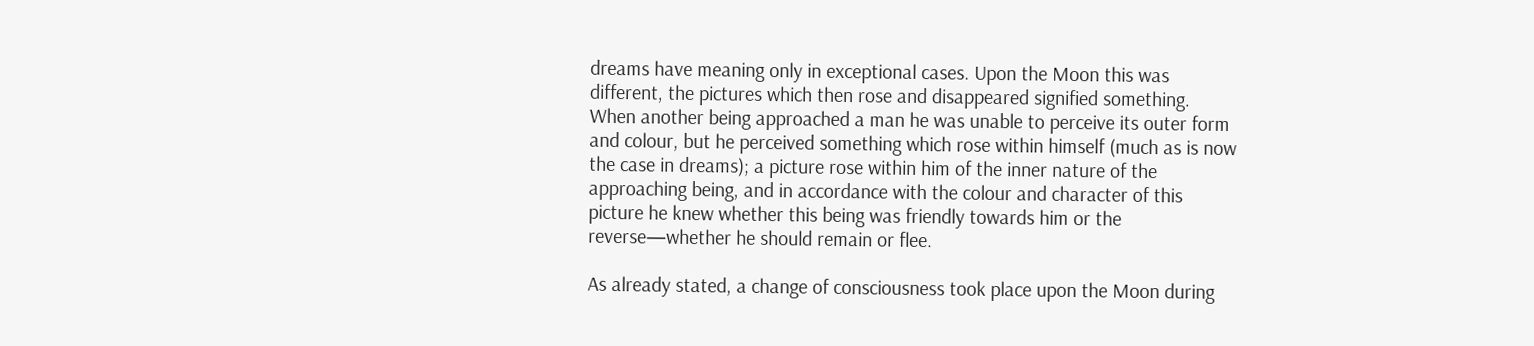dreams have meaning only in exceptional cases. Upon the Moon this was different, the pictures which then rose and disappeared signified something. When another being approached a man he was unable to perceive its outer form and colour, but he perceived something which rose within himself (much as is now the case in dreams); a picture rose within him of the inner nature of the approaching being, and in accordance with the colour and character of this picture he knew whether this being was friendly towards him or the reverse—whether he should remain or flee.

As already stated, a change of consciousness took place upon the Moon during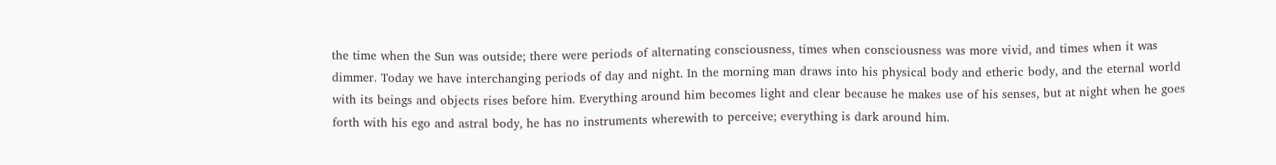the time when the Sun was outside; there were periods of alternating consciousness, times when consciousness was more vivid, and times when it was dimmer. Today we have interchanging periods of day and night. In the morning man draws into his physical body and etheric body, and the eternal world with its beings and objects rises before him. Everything around him becomes light and clear because he makes use of his senses, but at night when he goes forth with his ego and astral body, he has no instruments wherewith to perceive; everything is dark around him.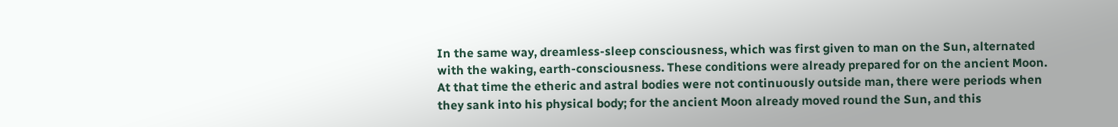In the same way, dreamless-sleep consciousness, which was first given to man on the Sun, alternated with the waking, earth-consciousness. These conditions were already prepared for on the ancient Moon. At that time the etheric and astral bodies were not continuously outside man, there were periods when they sank into his physical body; for the ancient Moon already moved round the Sun, and this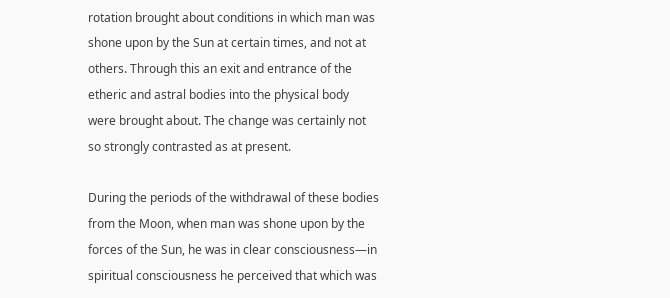rotation brought about conditions in which man was shone upon by the Sun at certain times, and not at others. Through this an exit and entrance of the etheric and astral bodies into the physical body were brought about. The change was certainly not so strongly contrasted as at present.

During the periods of the withdrawal of these bodies from the Moon, when man was shone upon by the forces of the Sun, he was in clear consciousness—in spiritual consciousness he perceived that which was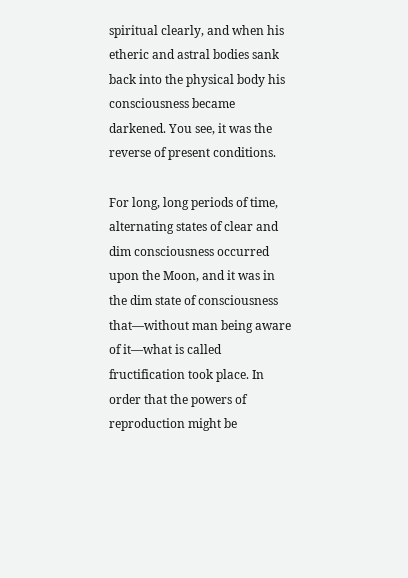spiritual clearly, and when his etheric and astral bodies sank back into the physical body his consciousness became darkened. You see, it was the reverse of present conditions.

For long, long periods of time, alternating states of clear and dim consciousness occurred upon the Moon, and it was in the dim state of consciousness that—without man being aware of it—what is called fructification took place. In order that the powers of reproduction might be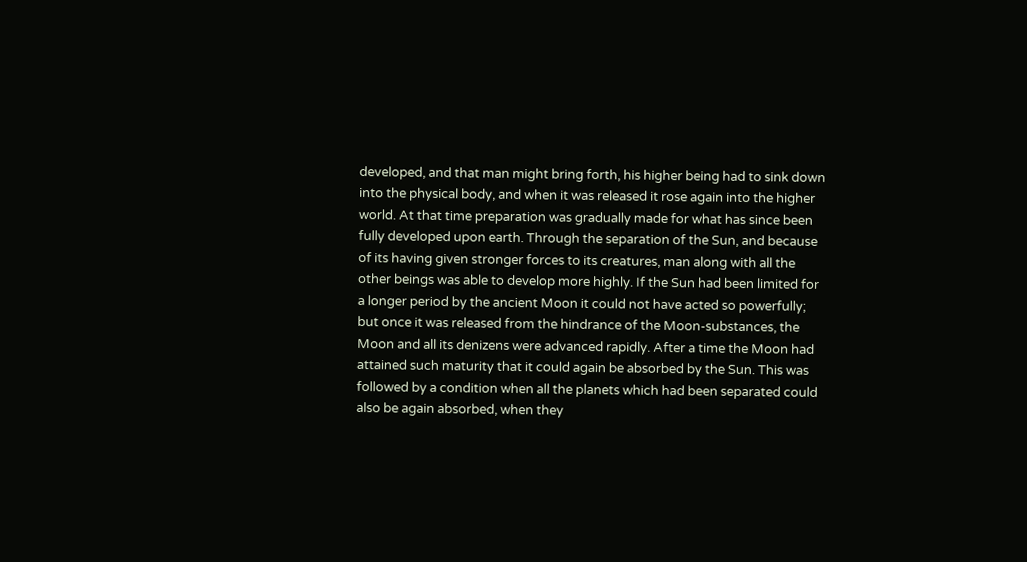developed, and that man might bring forth, his higher being had to sink down into the physical body, and when it was released it rose again into the higher world. At that time preparation was gradually made for what has since been fully developed upon earth. Through the separation of the Sun, and because of its having given stronger forces to its creatures, man along with all the other beings was able to develop more highly. If the Sun had been limited for a longer period by the ancient Moon it could not have acted so powerfully; but once it was released from the hindrance of the Moon-substances, the Moon and all its denizens were advanced rapidly. After a time the Moon had attained such maturity that it could again be absorbed by the Sun. This was followed by a condition when all the planets which had been separated could also be again absorbed, when they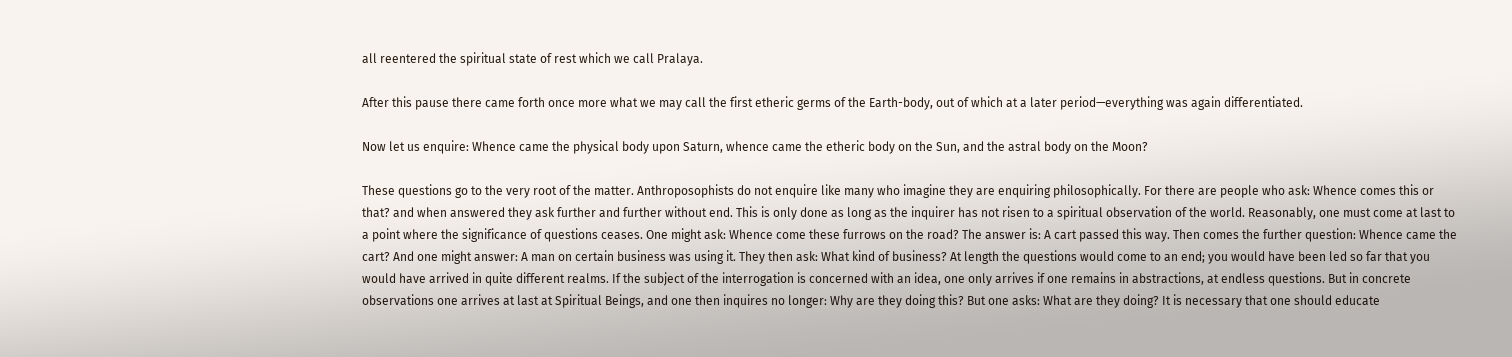all reentered the spiritual state of rest which we call Pralaya.

After this pause there came forth once more what we may call the first etheric germs of the Earth-body, out of which at a later period—everything was again differentiated.

Now let us enquire: Whence came the physical body upon Saturn, whence came the etheric body on the Sun, and the astral body on the Moon?

These questions go to the very root of the matter. Anthroposophists do not enquire like many who imagine they are enquiring philosophically. For there are people who ask: Whence comes this or that? and when answered they ask further and further without end. This is only done as long as the inquirer has not risen to a spiritual observation of the world. Reasonably, one must come at last to a point where the significance of questions ceases. One might ask: Whence come these furrows on the road? The answer is: A cart passed this way. Then comes the further question: Whence came the cart? And one might answer: A man on certain business was using it. They then ask: What kind of business? At length the questions would come to an end; you would have been led so far that you would have arrived in quite different realms. If the subject of the interrogation is concerned with an idea, one only arrives if one remains in abstractions, at endless questions. But in concrete observations one arrives at last at Spiritual Beings, and one then inquires no longer: Why are they doing this? But one asks: What are they doing? It is necessary that one should educate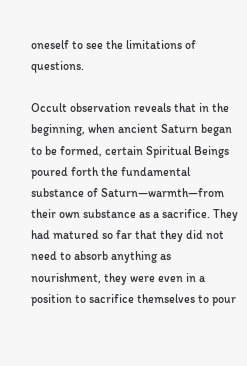oneself to see the limitations of questions.

Occult observation reveals that in the beginning, when ancient Saturn began to be formed, certain Spiritual Beings poured forth the fundamental substance of Saturn—warmth—from their own substance as a sacrifice. They had matured so far that they did not need to absorb anything as nourishment, they were even in a position to sacrifice themselves to pour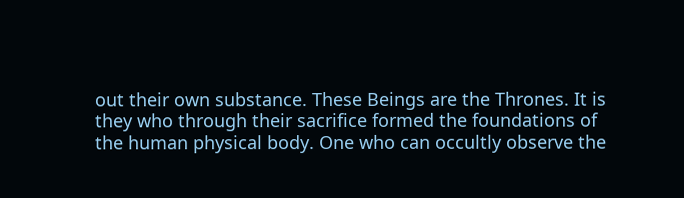out their own substance. These Beings are the Thrones. It is they who through their sacrifice formed the foundations of the human physical body. One who can occultly observe the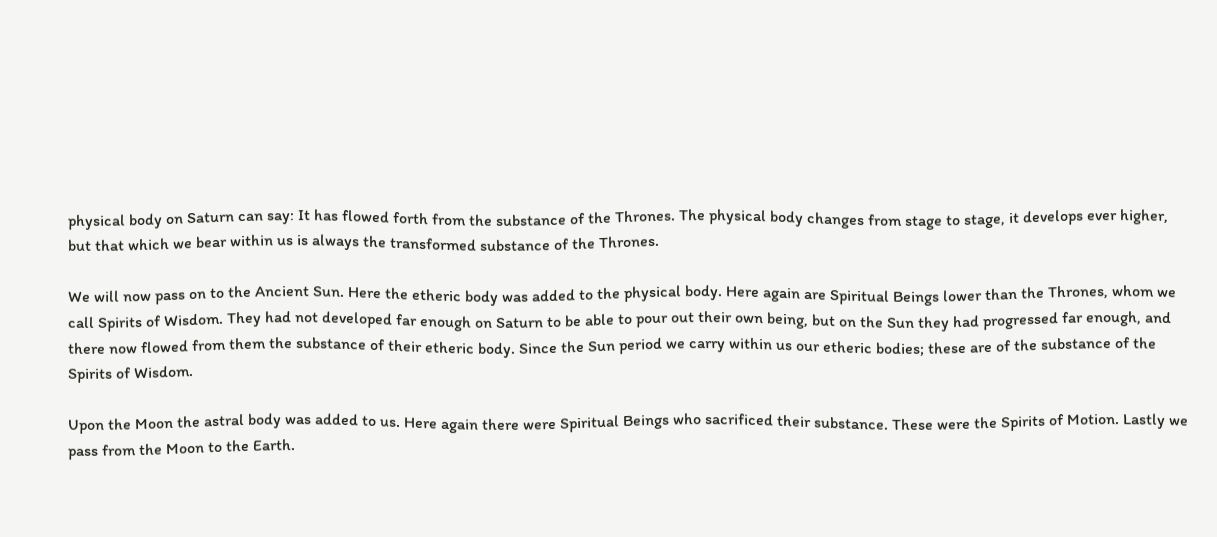physical body on Saturn can say: It has flowed forth from the substance of the Thrones. The physical body changes from stage to stage, it develops ever higher, but that which we bear within us is always the transformed substance of the Thrones.

We will now pass on to the Ancient Sun. Here the etheric body was added to the physical body. Here again are Spiritual Beings lower than the Thrones, whom we call Spirits of Wisdom. They had not developed far enough on Saturn to be able to pour out their own being, but on the Sun they had progressed far enough, and there now flowed from them the substance of their etheric body. Since the Sun period we carry within us our etheric bodies; these are of the substance of the Spirits of Wisdom.

Upon the Moon the astral body was added to us. Here again there were Spiritual Beings who sacrificed their substance. These were the Spirits of Motion. Lastly we pass from the Moon to the Earth.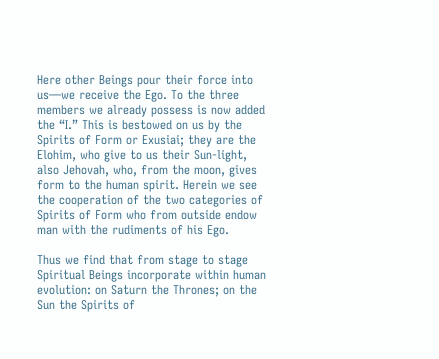Here other Beings pour their force into us—we receive the Ego. To the three members we already possess is now added the “I.” This is bestowed on us by the Spirits of Form or Exusiai; they are the Elohim, who give to us their Sun-light, also Jehovah, who, from the moon, gives form to the human spirit. Herein we see the cooperation of the two categories of Spirits of Form who from outside endow man with the rudiments of his Ego.

Thus we find that from stage to stage Spiritual Beings incorporate within human evolution: on Saturn the Thrones; on the Sun the Spirits of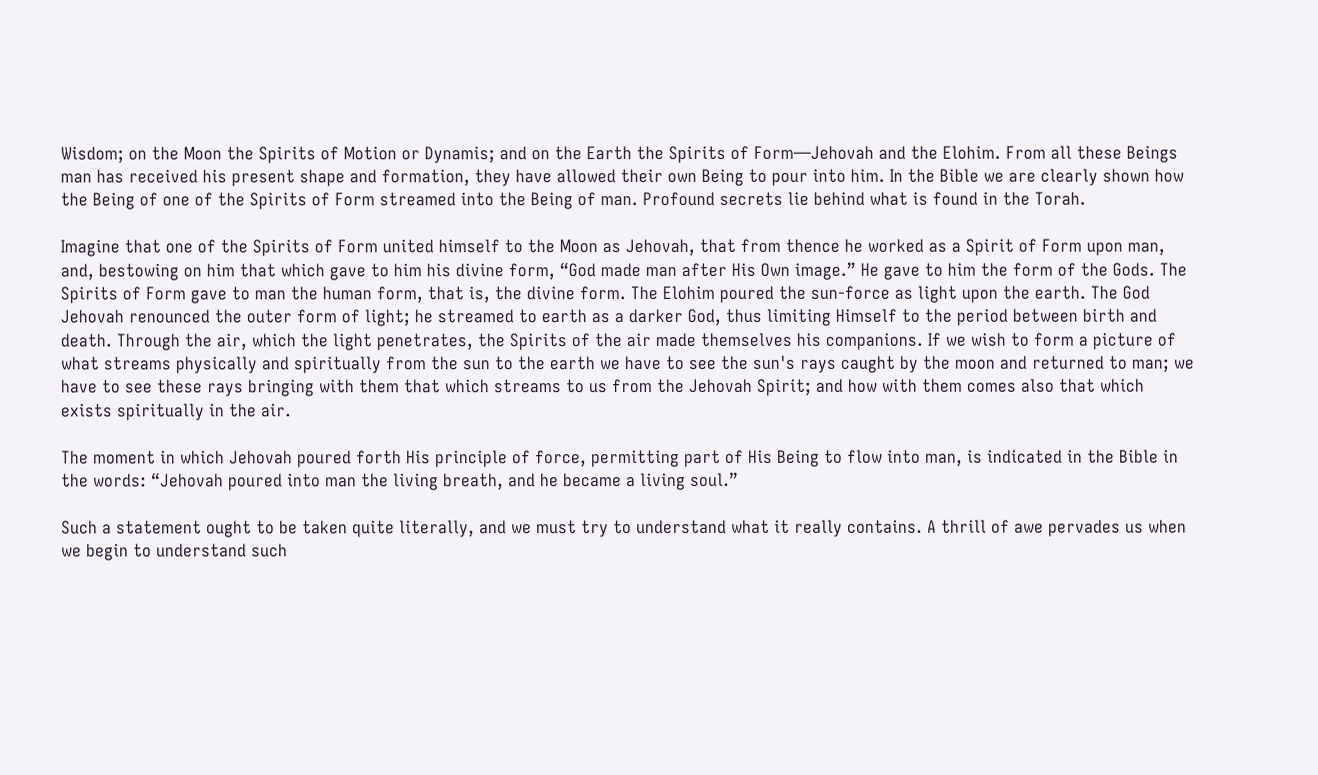Wisdom; on the Moon the Spirits of Motion or Dynamis; and on the Earth the Spirits of Form—Jehovah and the Elohim. From all these Beings man has received his present shape and formation, they have allowed their own Being to pour into him. In the Bible we are clearly shown how the Being of one of the Spirits of Form streamed into the Being of man. Profound secrets lie behind what is found in the Torah.

Imagine that one of the Spirits of Form united himself to the Moon as Jehovah, that from thence he worked as a Spirit of Form upon man, and, bestowing on him that which gave to him his divine form, “God made man after His Own image.” He gave to him the form of the Gods. The Spirits of Form gave to man the human form, that is, the divine form. The Elohim poured the sun-force as light upon the earth. The God Jehovah renounced the outer form of light; he streamed to earth as a darker God, thus limiting Himself to the period between birth and death. Through the air, which the light penetrates, the Spirits of the air made themselves his companions. If we wish to form a picture of what streams physically and spiritually from the sun to the earth we have to see the sun's rays caught by the moon and returned to man; we have to see these rays bringing with them that which streams to us from the Jehovah Spirit; and how with them comes also that which exists spiritually in the air.

The moment in which Jehovah poured forth His principle of force, permitting part of His Being to flow into man, is indicated in the Bible in the words: “Jehovah poured into man the living breath, and he became a living soul.”

Such a statement ought to be taken quite literally, and we must try to understand what it really contains. A thrill of awe pervades us when we begin to understand such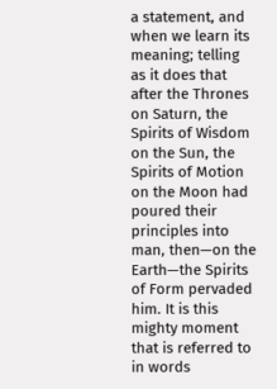a statement, and when we learn its meaning; telling as it does that after the Thrones on Saturn, the Spirits of Wisdom on the Sun, the Spirits of Motion on the Moon had poured their principles into man, then—on the Earth—the Spirits of Form pervaded him. It is this mighty moment that is referred to in words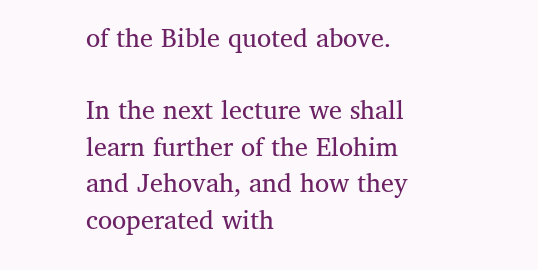of the Bible quoted above.

In the next lecture we shall learn further of the Elohim and Jehovah, and how they cooperated with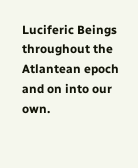Luciferic Beings throughout the Atlantean epoch and on into our own.